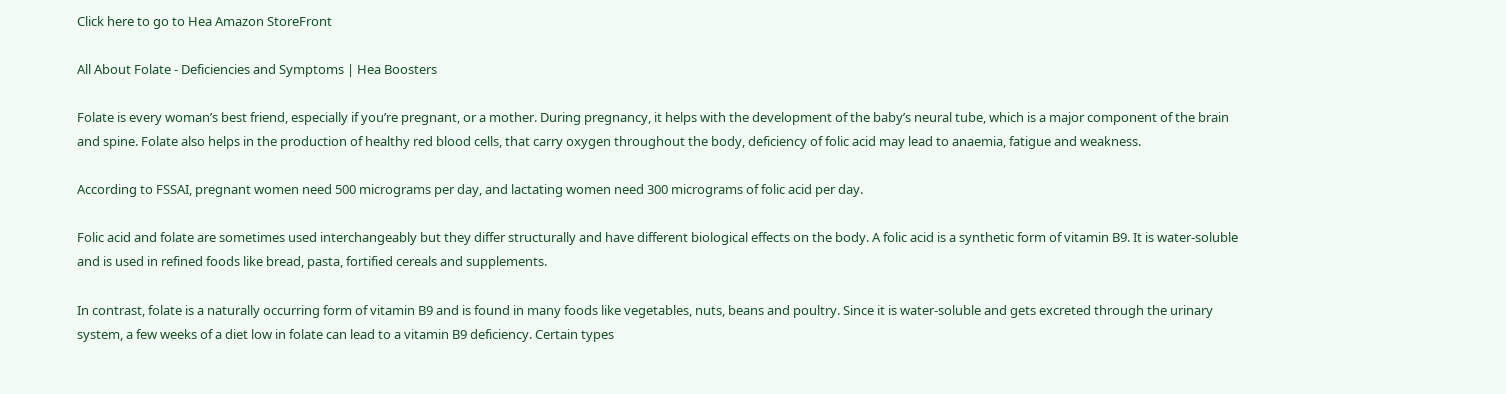Click here to go to Hea Amazon StoreFront

All About Folate - Deficiencies and Symptoms | Hea Boosters

Folate is every woman’s best friend, especially if you’re pregnant, or a mother. During pregnancy, it helps with the development of the baby’s neural tube, which is a major component of the brain and spine. Folate also helps in the production of healthy red blood cells, that carry oxygen throughout the body, deficiency of folic acid may lead to anaemia, fatigue and weakness.

According to FSSAI, pregnant women need 500 micrograms per day, and lactating women need 300 micrograms of folic acid per day.

Folic acid and folate are sometimes used interchangeably but they differ structurally and have different biological effects on the body. A folic acid is a synthetic form of vitamin B9. It is water-soluble and is used in refined foods like bread, pasta, fortified cereals and supplements.

In contrast, folate is a naturally occurring form of vitamin B9 and is found in many foods like vegetables, nuts, beans and poultry. Since it is water-soluble and gets excreted through the urinary system, a few weeks of a diet low in folate can lead to a vitamin B9 deficiency. Certain types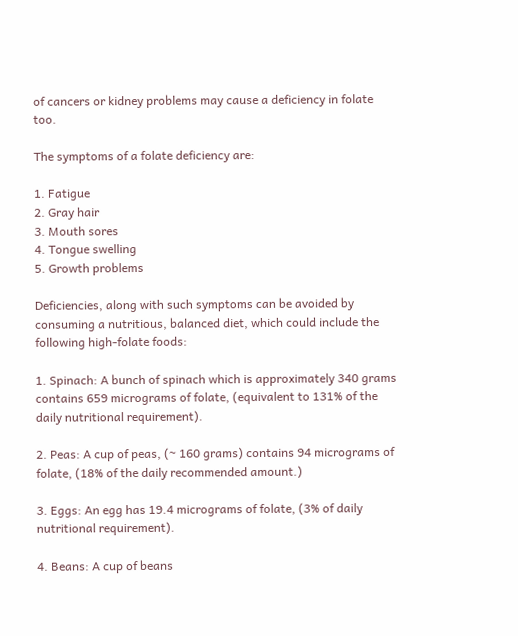of cancers or kidney problems may cause a deficiency in folate too.

The symptoms of a folate deficiency are:

1. Fatigue
2. Gray hair
3. Mouth sores
4. Tongue swelling
5. Growth problems

Deficiencies, along with such symptoms can be avoided by consuming a nutritious, balanced diet, which could include the following high-folate foods:

1. Spinach: A bunch of spinach which is approximately 340 grams contains 659 micrograms of folate, (equivalent to 131% of the daily nutritional requirement).

2. Peas: A cup of peas, (~ 160 grams) contains 94 micrograms of folate, (18% of the daily recommended amount.)

3. Eggs: An egg has 19.4 micrograms of folate, (3% of daily nutritional requirement).

4. Beans: A cup of beans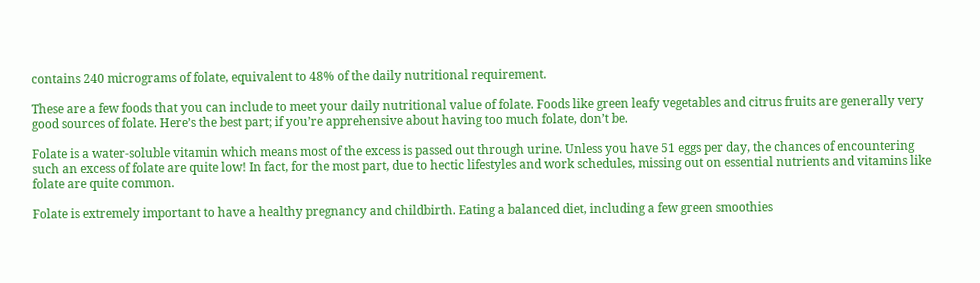contains 240 micrograms of folate, equivalent to 48% of the daily nutritional requirement.

These are a few foods that you can include to meet your daily nutritional value of folate. Foods like green leafy vegetables and citrus fruits are generally very good sources of folate. Here’s the best part; if you’re apprehensive about having too much folate, don’t be.

Folate is a water-soluble vitamin which means most of the excess is passed out through urine. Unless you have 51 eggs per day, the chances of encountering such an excess of folate are quite low! In fact, for the most part, due to hectic lifestyles and work schedules, missing out on essential nutrients and vitamins like folate are quite common.

Folate is extremely important to have a healthy pregnancy and childbirth. Eating a balanced diet, including a few green smoothies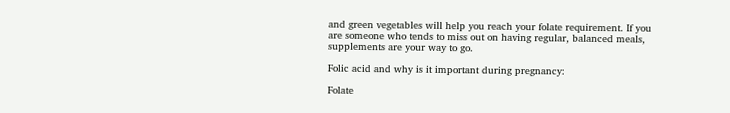and green vegetables will help you reach your folate requirement. If you are someone who tends to miss out on having regular, balanced meals, supplements are your way to go.

Folic acid and why is it important during pregnancy:

Folate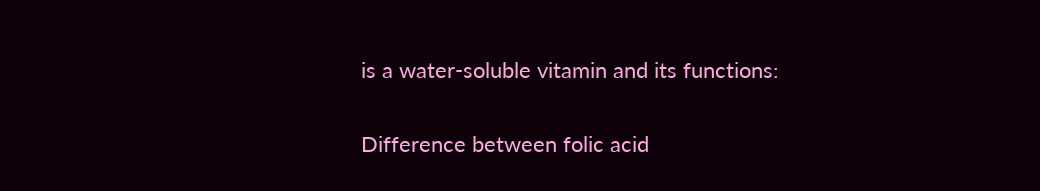is a water-soluble vitamin and its functions:

Difference between folic acid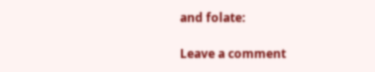and folate:

Leave a comment